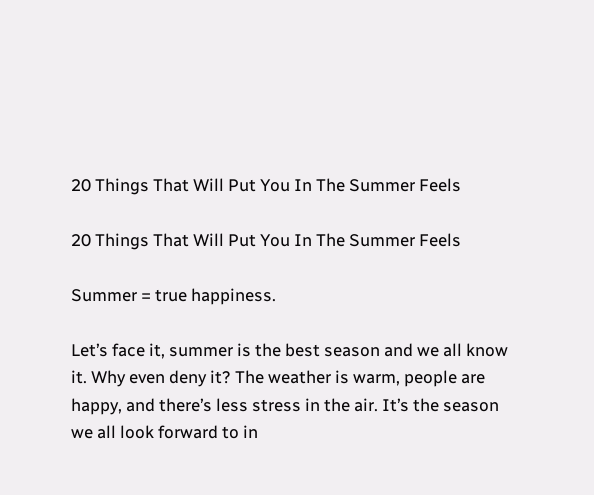20 Things That Will Put You In The Summer Feels

20 Things That Will Put You In The Summer Feels

Summer = true happiness.

Let’s face it, summer is the best season and we all know it. Why even deny it? The weather is warm, people are happy, and there’s less stress in the air. It’s the season we all look forward to in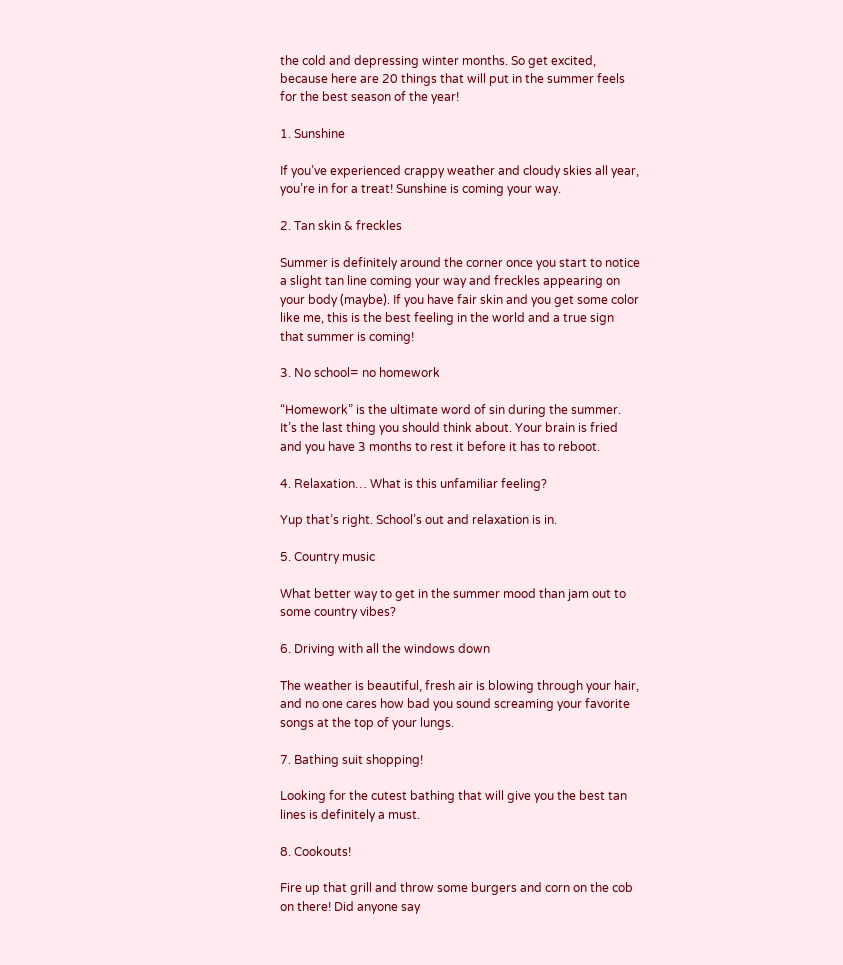the cold and depressing winter months. So get excited, because here are 20 things that will put in the summer feels for the best season of the year!

1. Sunshine

If you’ve experienced crappy weather and cloudy skies all year, you’re in for a treat! Sunshine is coming your way.

2. Tan skin & freckles

Summer is definitely around the corner once you start to notice a slight tan line coming your way and freckles appearing on your body (maybe). If you have fair skin and you get some color like me, this is the best feeling in the world and a true sign that summer is coming!

3. No school= no homework

“Homework” is the ultimate word of sin during the summer. It’s the last thing you should think about. Your brain is fried and you have 3 months to rest it before it has to reboot.

4. Relaxation… What is this unfamiliar feeling?

Yup that’s right. School’s out and relaxation is in.

5. Country music

What better way to get in the summer mood than jam out to some country vibes?

6. Driving with all the windows down

The weather is beautiful, fresh air is blowing through your hair, and no one cares how bad you sound screaming your favorite songs at the top of your lungs.

7. Bathing suit shopping!

Looking for the cutest bathing that will give you the best tan lines is definitely a must.

8. Cookouts!

Fire up that grill and throw some burgers and corn on the cob on there! Did anyone say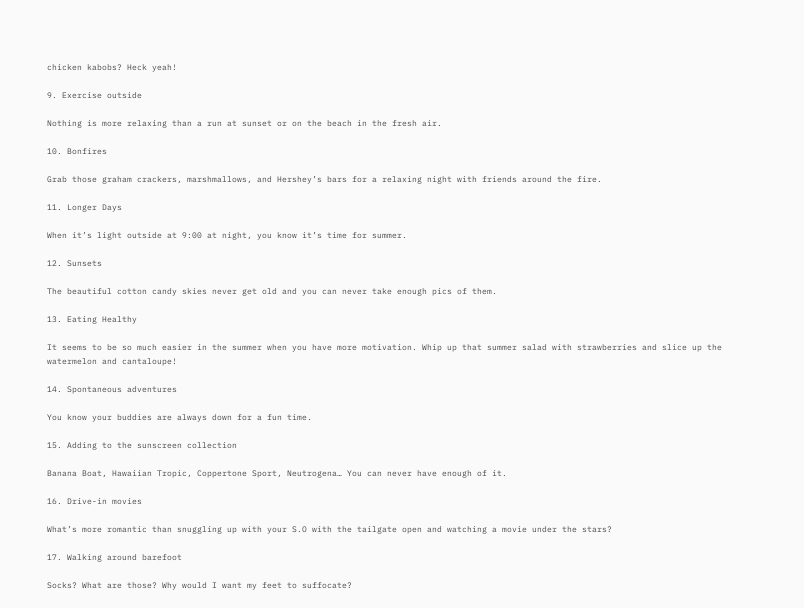chicken kabobs? Heck yeah!

9. Exercise outside

Nothing is more relaxing than a run at sunset or on the beach in the fresh air.

10. Bonfires

Grab those graham crackers, marshmallows, and Hershey’s bars for a relaxing night with friends around the fire.

11. Longer Days

When it’s light outside at 9:00 at night, you know it’s time for summer.

12. Sunsets

The beautiful cotton candy skies never get old and you can never take enough pics of them.

13. Eating Healthy

It seems to be so much easier in the summer when you have more motivation. Whip up that summer salad with strawberries and slice up the watermelon and cantaloupe!

14. Spontaneous adventures

You know your buddies are always down for a fun time.

15. Adding to the sunscreen collection

Banana Boat, Hawaiian Tropic, Coppertone Sport, Neutrogena… You can never have enough of it.

16. Drive-in movies

What’s more romantic than snuggling up with your S.O with the tailgate open and watching a movie under the stars?

17. Walking around barefoot

Socks? What are those? Why would I want my feet to suffocate?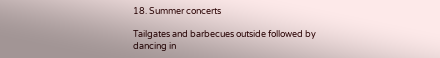18. Summer concerts

Tailgates and barbecues outside followed by dancing in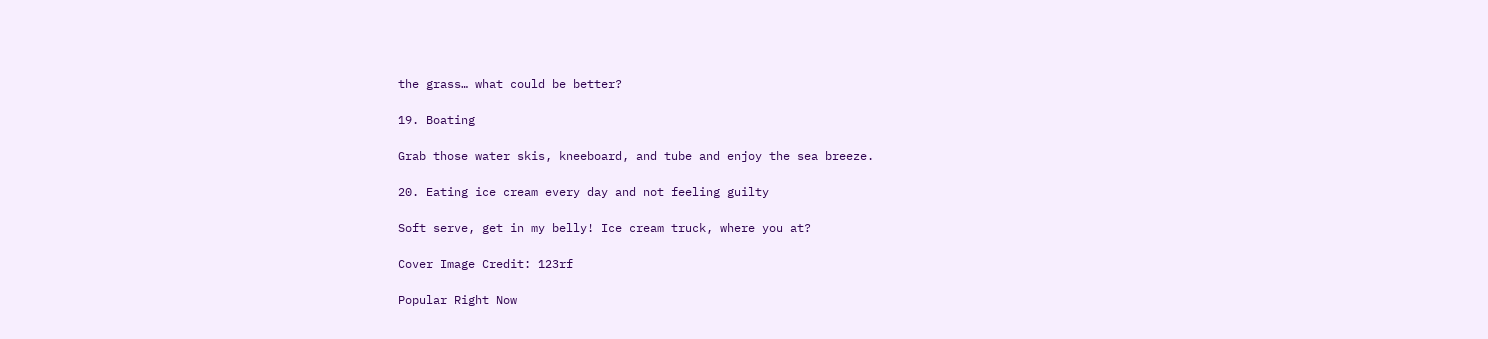the grass… what could be better?

19. Boating

Grab those water skis, kneeboard, and tube and enjoy the sea breeze.

20. Eating ice cream every day and not feeling guilty

Soft serve, get in my belly! Ice cream truck, where you at?

Cover Image Credit: 123rf

Popular Right Now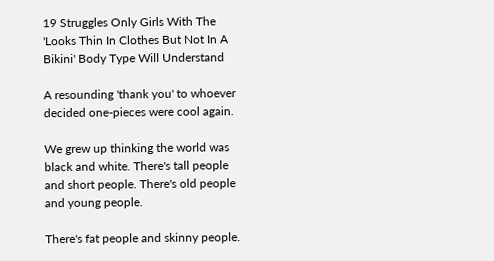19 Struggles Only Girls With The 'Looks Thin In Clothes But Not In A Bikini' Body Type Will Understand

A resounding 'thank you' to whoever decided one-pieces were cool again.

We grew up thinking the world was black and white. There's tall people and short people. There's old people and young people.

There's fat people and skinny people.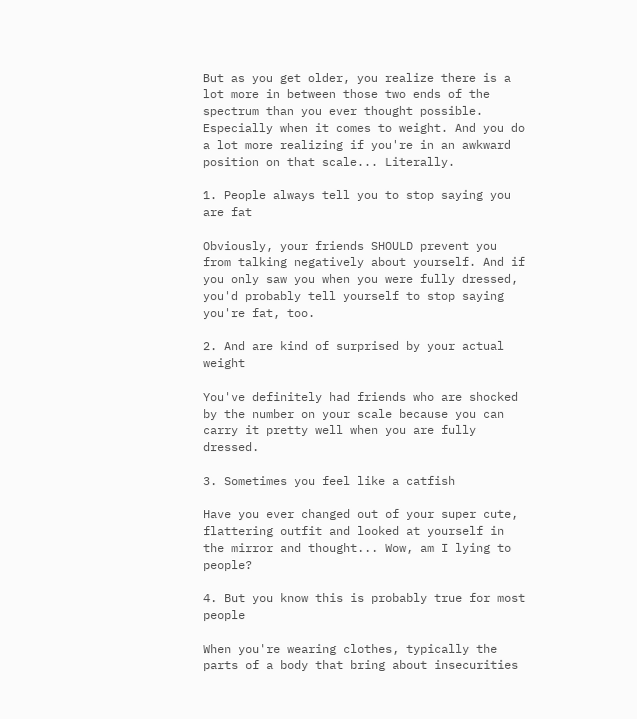But as you get older, you realize there is a lot more in between those two ends of the spectrum than you ever thought possible. Especially when it comes to weight. And you do a lot more realizing if you're in an awkward position on that scale... Literally.

1. People always tell you to stop saying you are fat

Obviously, your friends SHOULD prevent you from talking negatively about yourself. And if you only saw you when you were fully dressed, you'd probably tell yourself to stop saying you're fat, too.

2. And are kind of surprised by your actual weight

You've definitely had friends who are shocked by the number on your scale because you can carry it pretty well when you are fully dressed.

3. Sometimes you feel like a catfish

Have you ever changed out of your super cute, flattering outfit and looked at yourself in the mirror and thought... Wow, am I lying to people?

4. But you know this is probably true for most people

When you're wearing clothes, typically the parts of a body that bring about insecurities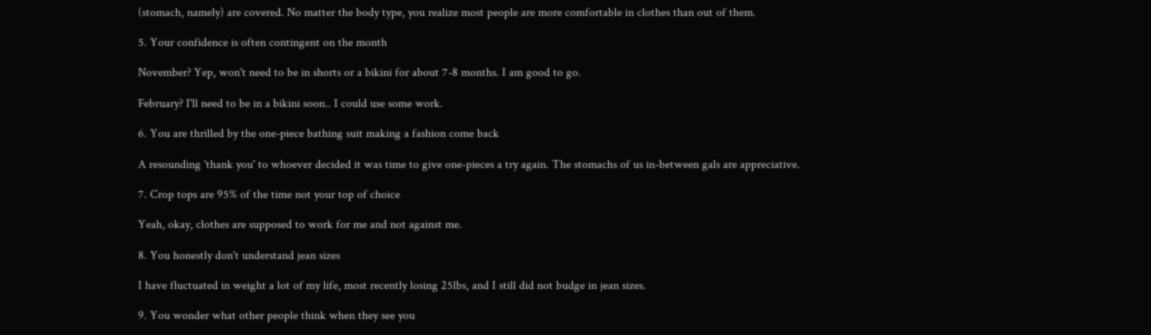(stomach, namely) are covered. No matter the body type, you realize most people are more comfortable in clothes than out of them.

5. Your confidence is often contingent on the month

November? Yep, won't need to be in shorts or a bikini for about 7-8 months. I am good to go.

February? I'll need to be in a bikini soon.. I could use some work.

6. You are thrilled by the one-piece bathing suit making a fashion come back

A resounding 'thank you' to whoever decided it was time to give one-pieces a try again. The stomachs of us in-between gals are appreciative.

7. Crop tops are 95% of the time not your top of choice

Yeah, okay, clothes are supposed to work for me and not against me.

8. You honestly don't understand jean sizes

I have fluctuated in weight a lot of my life, most recently losing 25lbs, and I still did not budge in jean sizes.

9. You wonder what other people think when they see you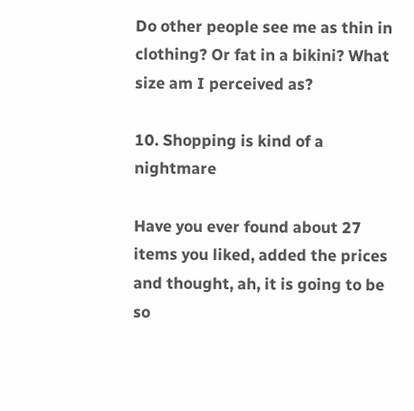Do other people see me as thin in clothing? Or fat in a bikini? What size am I perceived as?

10. Shopping is kind of a nightmare

Have you ever found about 27 items you liked, added the prices and thought, ah, it is going to be so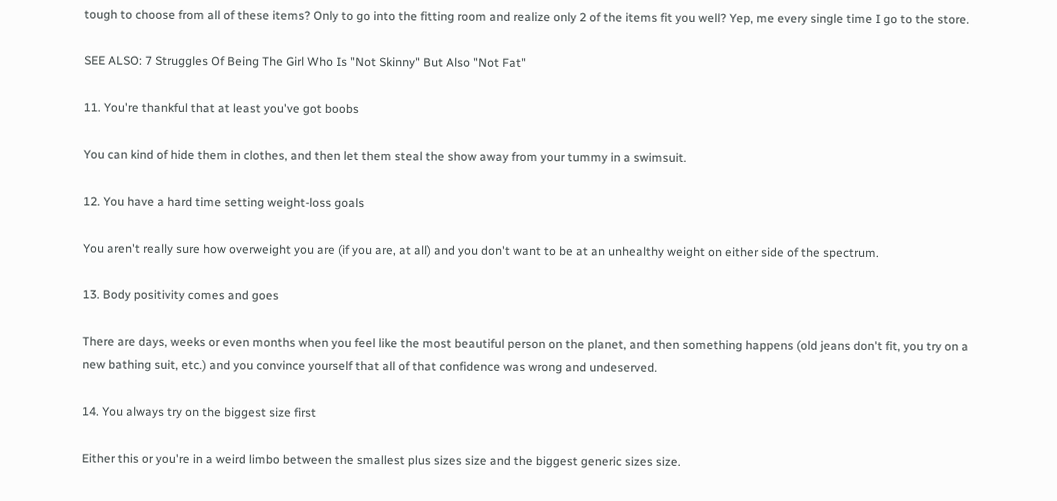tough to choose from all of these items? Only to go into the fitting room and realize only 2 of the items fit you well? Yep, me every single time I go to the store.

SEE ALSO: 7 Struggles Of Being The Girl Who Is "Not Skinny" But Also "Not Fat"

11. You're thankful that at least you've got boobs

You can kind of hide them in clothes, and then let them steal the show away from your tummy in a swimsuit.

12. You have a hard time setting weight-loss goals

You aren't really sure how overweight you are (if you are, at all) and you don't want to be at an unhealthy weight on either side of the spectrum.

13. Body positivity comes and goes

There are days, weeks or even months when you feel like the most beautiful person on the planet, and then something happens (old jeans don't fit, you try on a new bathing suit, etc.) and you convince yourself that all of that confidence was wrong and undeserved.

14. You always try on the biggest size first

Either this or you're in a weird limbo between the smallest plus sizes size and the biggest generic sizes size.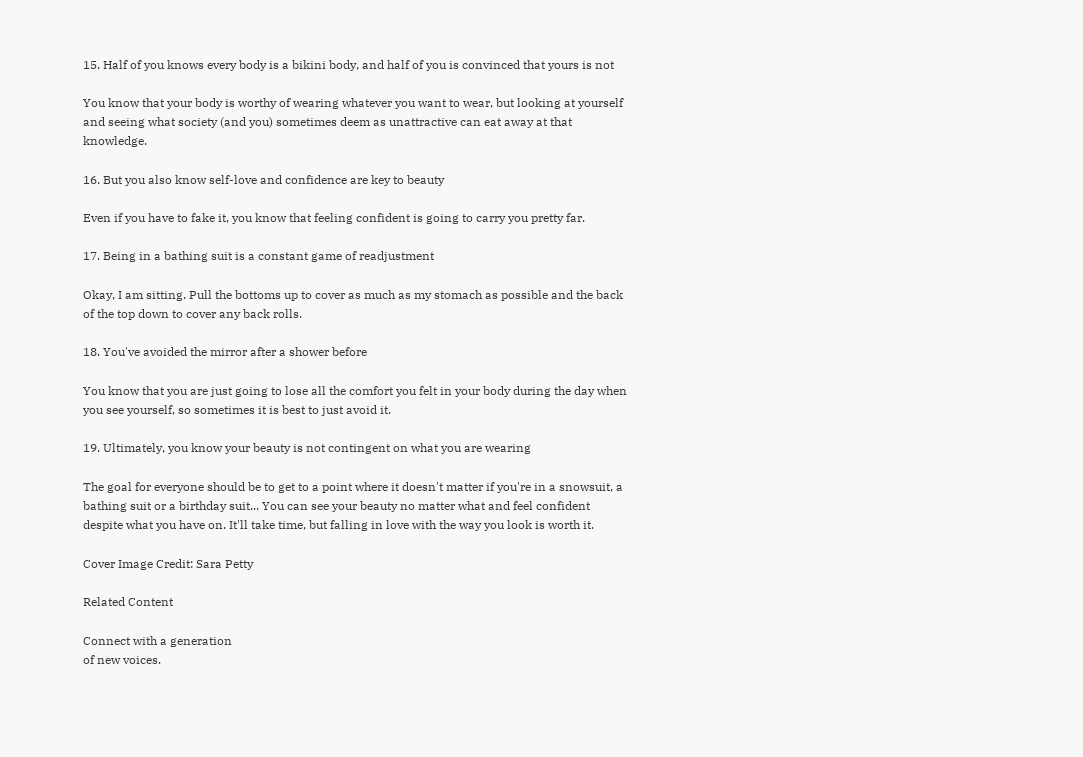15. Half of you knows every body is a bikini body, and half of you is convinced that yours is not

You know that your body is worthy of wearing whatever you want to wear, but looking at yourself and seeing what society (and you) sometimes deem as unattractive can eat away at that knowledge.

16. But you also know self-love and confidence are key to beauty

Even if you have to fake it, you know that feeling confident is going to carry you pretty far.

17. Being in a bathing suit is a constant game of readjustment

Okay, I am sitting. Pull the bottoms up to cover as much as my stomach as possible and the back of the top down to cover any back rolls.

18. You've avoided the mirror after a shower before

You know that you are just going to lose all the comfort you felt in your body during the day when you see yourself, so sometimes it is best to just avoid it.

19. Ultimately, you know your beauty is not contingent on what you are wearing

The goal for everyone should be to get to a point where it doesn't matter if you're in a snowsuit, a bathing suit or a birthday suit... You can see your beauty no matter what and feel confident despite what you have on. It'll take time, but falling in love with the way you look is worth it.

Cover Image Credit: Sara Petty

Related Content

Connect with a generation
of new voices.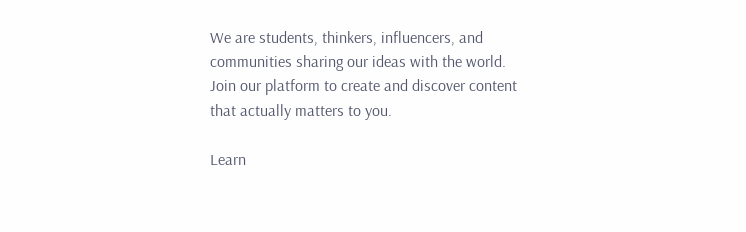We are students, thinkers, influencers, and communities sharing our ideas with the world. Join our platform to create and discover content that actually matters to you.

Learn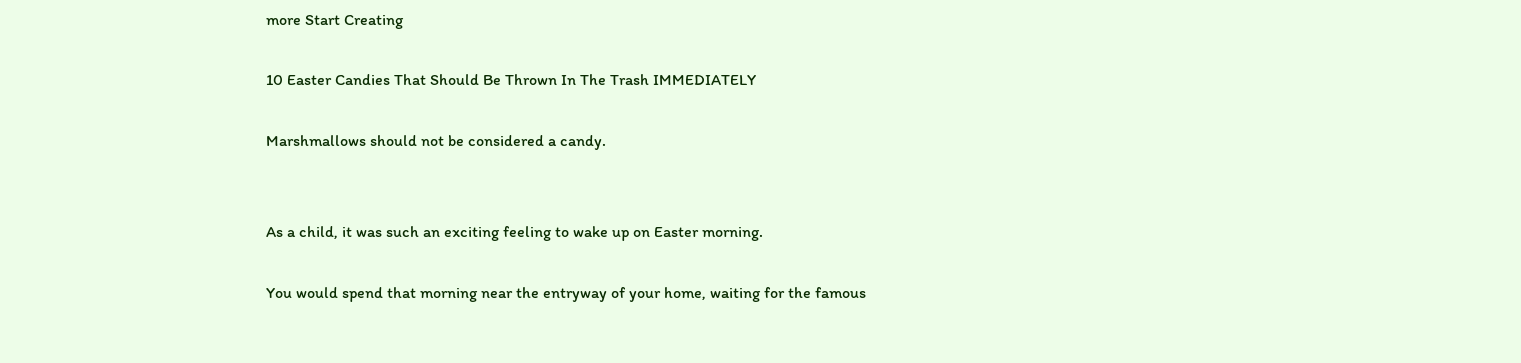more Start Creating

10 Easter Candies That Should Be Thrown In The Trash IMMEDIATELY

Marshmallows should not be considered a candy.


As a child, it was such an exciting feeling to wake up on Easter morning.

You would spend that morning near the entryway of your home, waiting for the famous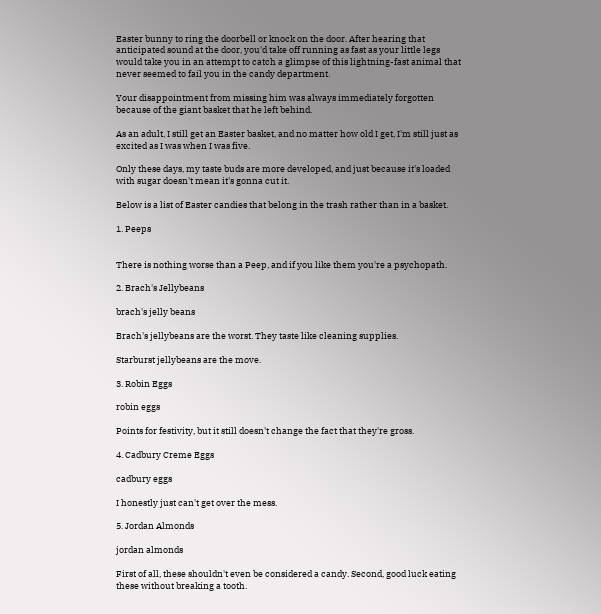Easter bunny to ring the doorbell or knock on the door. After hearing that anticipated sound at the door, you'd take off running as fast as your little legs would take you in an attempt to catch a glimpse of this lightning-fast animal that never seemed to fail you in the candy department.

Your disappointment from missing him was always immediately forgotten because of the giant basket that he left behind.

As an adult, I still get an Easter basket, and no matter how old I get, I'm still just as excited as I was when I was five.

Only these days, my taste buds are more developed, and just because it's loaded with sugar doesn't mean it's gonna cut it.

Below is a list of Easter candies that belong in the trash rather than in a basket.

1. Peeps


There is nothing worse than a Peep, and if you like them you're a psychopath.

2. Brach's Jellybeans

brach's jelly beans

Brach's jellybeans are the worst. They taste like cleaning supplies.

Starburst jellybeans are the move.

3. Robin Eggs

robin eggs

Points for festivity, but it still doesn't change the fact that they're gross.

4. Cadbury Creme Eggs

cadbury eggs

I honestly just can't get over the mess.

5. Jordan Almonds

jordan almonds

First of all, these shouldn't even be considered a candy. Second, good luck eating these without breaking a tooth.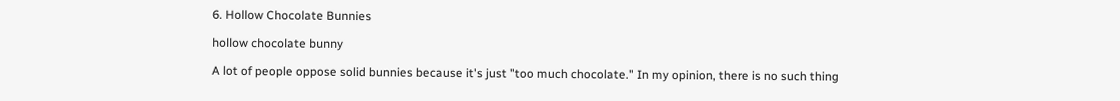6. Hollow Chocolate Bunnies

hollow chocolate bunny

A lot of people oppose solid bunnies because it's just "too much chocolate." In my opinion, there is no such thing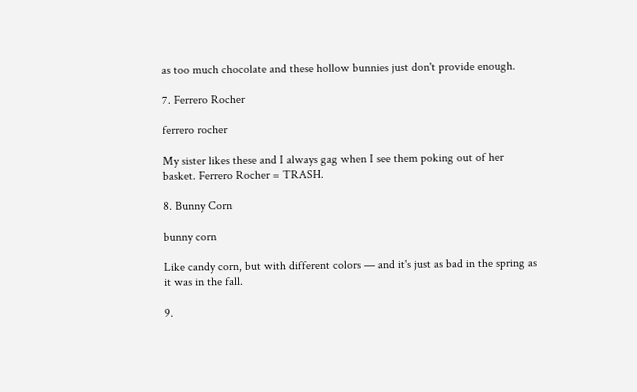as too much chocolate and these hollow bunnies just don't provide enough.

7. Ferrero Rocher

ferrero rocher

My sister likes these and I always gag when I see them poking out of her basket. Ferrero Rocher = TRASH.

8. Bunny Corn

bunny corn

Like candy corn, but with different colors — and it's just as bad in the spring as it was in the fall.

9.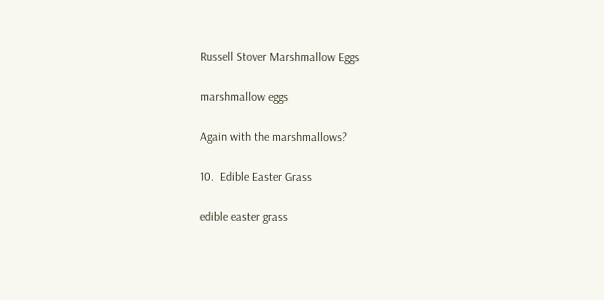Russell Stover Marshmallow Eggs

marshmallow eggs

Again with the marshmallows?

10.  Edible Easter Grass

edible easter grass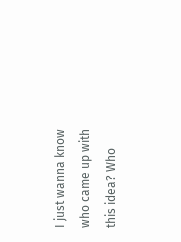I just wanna know who came up with this idea? Who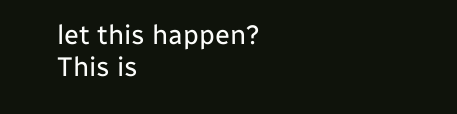let this happen? This is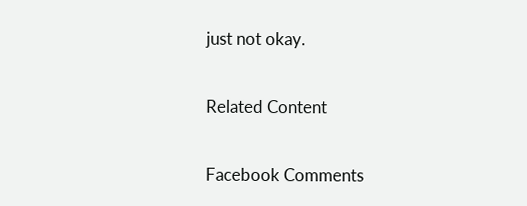just not okay.

Related Content

Facebook Comments